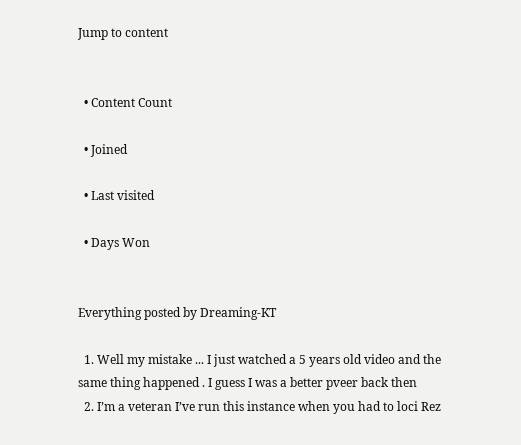Jump to content


  • Content Count

  • Joined

  • Last visited

  • Days Won


Everything posted by Dreaming-KT

  1. Well my mistake ... I just watched a 5 years old video and the same thing happened . I guess I was a better pveer back then
  2. I’m a veteran I’ve run this instance when you had to loci Rez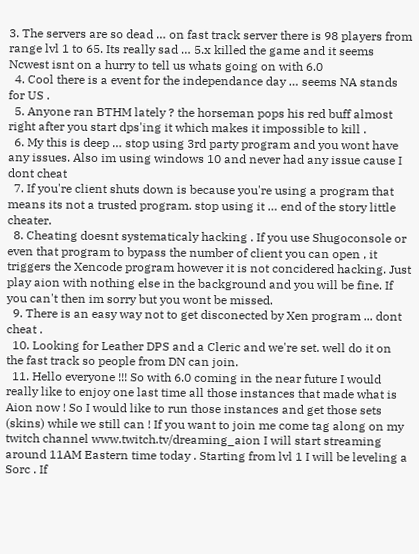3. The servers are so dead … on fast track server there is 98 players from range lvl 1 to 65. Its really sad … 5.x killed the game and it seems Ncwest isnt on a hurry to tell us whats going on with 6.0
  4. Cool there is a event for the independance day … seems NA stands for US .
  5. Anyone ran BTHM lately ? the horseman pops his red buff almost right after you start dps'ing it which makes it impossible to kill .
  6. My this is deep … stop using 3rd party program and you wont have any issues. Also im using windows 10 and never had any issue cause I dont cheat
  7. If you're client shuts down is because you're using a program that means its not a trusted program. stop using it … end of the story little cheater.
  8. Cheating doesnt systematicaly hacking . If you use Shugoconsole or even that program to bypass the number of client you can open , it triggers the Xencode program however it is not concidered hacking. Just play aion with nothing else in the background and you will be fine. If you can't then im sorry but you wont be missed.
  9. There is an easy way not to get disconected by Xen program ... dont cheat .
  10. Looking for Leather DPS and a Cleric and we're set. well do it on the fast track so people from DN can join.
  11. Hello everyone !!! So with 6.0 coming in the near future I would really like to enjoy one last time all those instances that made what is Aion now ! So I would like to run those instances and get those sets (skins) while we still can ! If you want to join me come tag along on my twitch channel www.twitch.tv/dreaming_aion I will start streaming around 11AM Eastern time today . Starting from lvl 1 I will be leveling a Sorc . If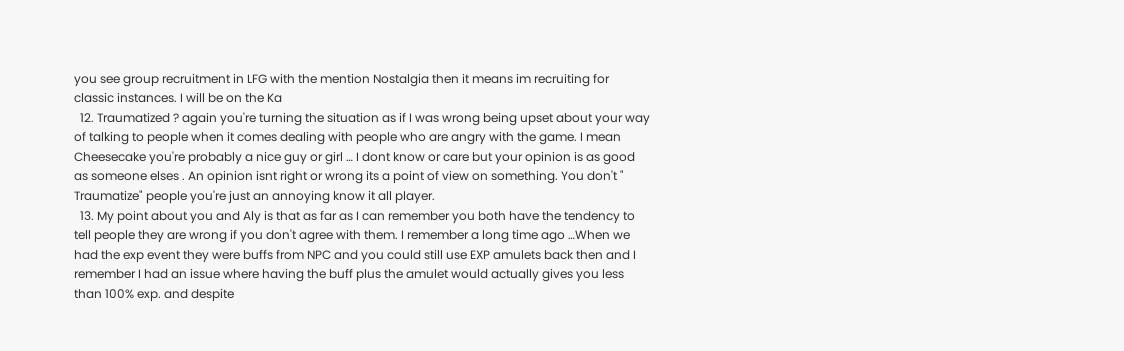you see group recruitment in LFG with the mention Nostalgia then it means im recruiting for classic instances. I will be on the Ka
  12. Traumatized ? again you're turning the situation as if I was wrong being upset about your way of talking to people when it comes dealing with people who are angry with the game. I mean Cheesecake you're probably a nice guy or girl … I dont know or care but your opinion is as good as someone elses . An opinion isnt right or wrong its a point of view on something. You don't " Traumatize" people you're just an annoying know it all player.
  13. My point about you and Aly is that as far as I can remember you both have the tendency to tell people they are wrong if you don't agree with them. I remember a long time ago …When we had the exp event they were buffs from NPC and you could still use EXP amulets back then and I remember I had an issue where having the buff plus the amulet would actually gives you less than 100% exp. and despite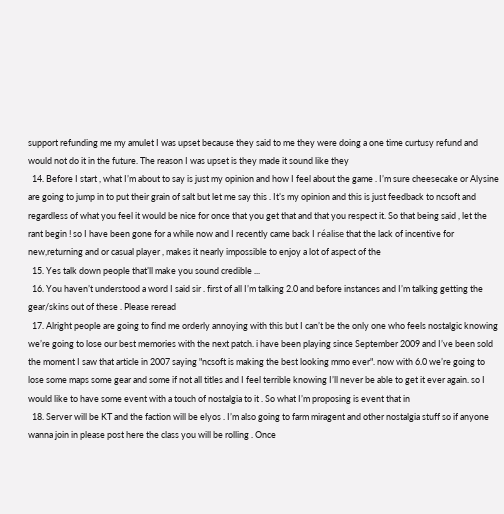support refunding me my amulet I was upset because they said to me they were doing a one time curtusy refund and would not do it in the future. The reason I was upset is they made it sound like they
  14. Before I start , what I’m about to say is just my opinion and how I feel about the game . I’m sure cheesecake or Alysine are going to jump in to put their grain of salt but let me say this . It’s my opinion and this is just feedback to ncsoft and regardless of what you feel it would be nice for once that you get that and that you respect it. So that being said , let the rant begin ! so I have been gone for a while now and I recently came back I réalise that the lack of incentive for new,returning and or casual player , makes it nearly impossible to enjoy a lot of aspect of the
  15. Yes talk down people that’ll make you sound credible ...
  16. You haven’t understood a word I said sir . first of all I’m talking 2.0 and before instances and I’m talking getting the gear/skins out of these . Please reread
  17. Alright people are going to find me orderly annoying with this but I can’t be the only one who feels nostalgic knowing we’re going to lose our best memories with the next patch. i have been playing since September 2009 and I’ve been sold the moment I saw that article in 2007 saying "ncsoft is making the best looking mmo ever". now with 6.0 we’re going to lose some maps some gear and some if not all titles and I feel terrible knowing I’ll never be able to get it ever again. so I would like to have some event with a touch of nostalgia to it . So what I’m proposing is event that in
  18. Server will be KT and the faction will be elyos . I’m also going to farm miragent and other nostalgia stuff so if anyone wanna join in please post here the class you will be rolling . Once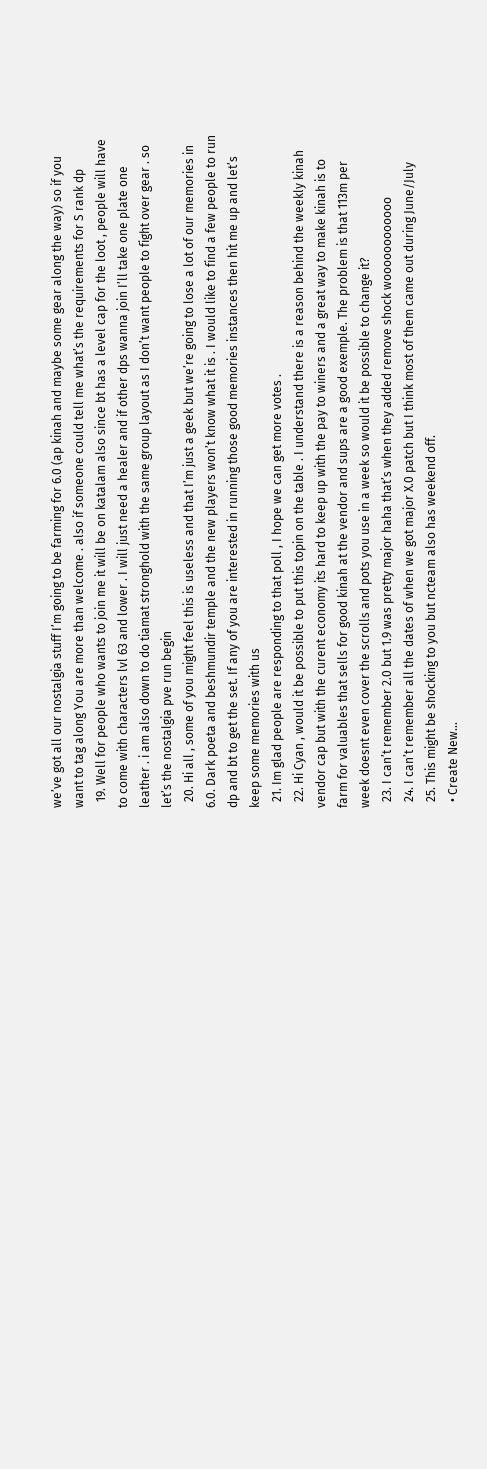we’ve got all our nostalgia stuff I’m going to be farming for 6.0 (ap kinah and maybe some gear along the way) so if you want to tag along You are more than welcome . also if someone could tell me what’s the requirements for S rank dp
  19. Well for people who wants to join me it will be on katalam also since bt has a level cap for the loot , people will have to come with characters lvl 63 and lower . I will just need a healer and if other dps wanna join I’ll take one plate one leather . i am also down to do tiamat stronghold with the same group layout as I don’t want people to fight over gear . so let’s the nostalgia pve run begin
  20. Hi all , some of you might feel this is useless and that I’m just a geek but we’re going to lose a lot of our memories in 6.0. Dark poeta and beshmundir temple and the new players won’t know what it is . I would like to find a few people to run dp and bt to get the set. If any of you are interested in running those good memories instances then hit me up and let’s keep some memories with us
  21. Im glad people are responding to that poll , I hope we can get more votes .
  22. Hi Cyan , would it be possible to put this topin on the table . I understand there is a reason behind the weekly kinah vendor cap but with the curent economy its hard to keep up with the pay to winers and a great way to make kinah is to farm for valuables that sells for good kinah at the vendor and sups are a good exemple. The problem is that 113m per week doesnt even cover the scrolls and pots you use in a week so would it be possible to change it?
  23. I can’t remember 2.0 but 1.9 was pretty major haha that’s when they added remove shock woooooooooooo
  24. I can’t remember all the dates of when we got major X.0 patch but I think most of them came out during June/July
  25. This might be shocking to you but ncteam also has weekend off.
  • Create New...